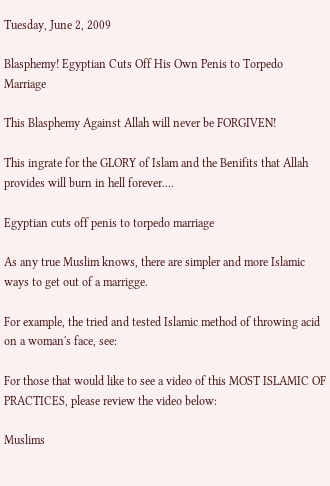Tuesday, June 2, 2009

Blasphemy! Egyptian Cuts Off His Own Penis to Torpedo Marriage

This Blasphemy Against Allah will never be FORGIVEN!

This ingrate for the GLORY of Islam and the Benifits that Allah provides will burn in hell forever....

Egyptian cuts off penis to torpedo marriage

As any true Muslim knows, there are simpler and more Islamic ways to get out of a marrigge.

For example, the tried and tested Islamic method of throwing acid on a woman's face, see:

For those that would like to see a video of this MOST ISLAMIC OF PRACTICES, please review the video below:

Muslims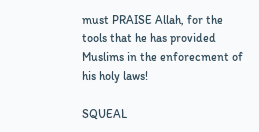must PRAISE Allah, for the tools that he has provided Muslims in the enforecment of his holy laws!

SQUEAL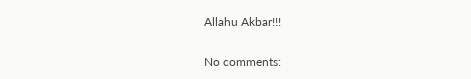Allahu Akbar!!!

No comments: